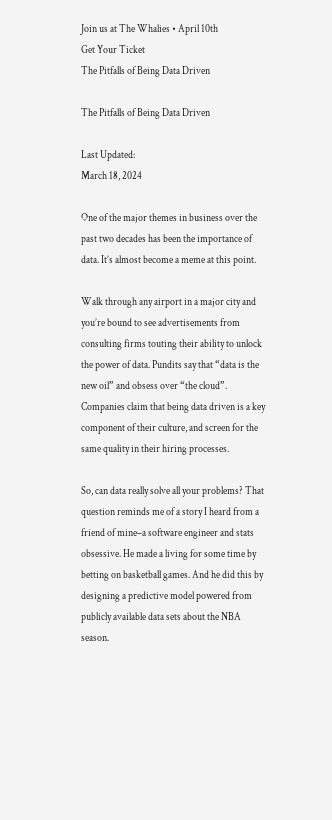Join us at The Whalies • April 10th
Get Your Ticket
The Pitfalls of Being Data Driven

The Pitfalls of Being Data Driven

Last Updated:
March 18, 2024

One of the major themes in business over the past two decades has been the importance of data. It’s almost become a meme at this point.

Walk through any airport in a major city and you’re bound to see advertisements from consulting firms touting their ability to unlock the power of data. Pundits say that “data is the new oil” and obsess over “the cloud”. Companies claim that being data driven is a key component of their culture, and screen for the same quality in their hiring processes.

So, can data really solve all your problems? That question reminds me of a story I heard from a friend of mine–a software engineer and stats obsessive. He made a living for some time by betting on basketball games. And he did this by designing a predictive model powered from publicly available data sets about the NBA season.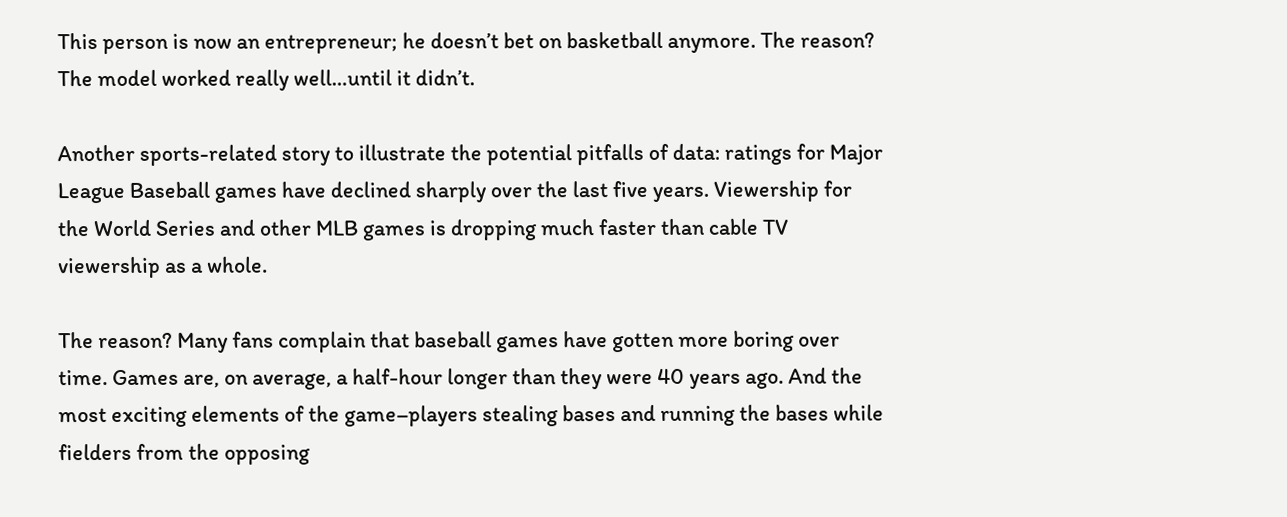This person is now an entrepreneur; he doesn’t bet on basketball anymore. The reason? The model worked really well…until it didn’t.

Another sports-related story to illustrate the potential pitfalls of data: ratings for Major League Baseball games have declined sharply over the last five years. Viewership for the World Series and other MLB games is dropping much faster than cable TV viewership as a whole.

The reason? Many fans complain that baseball games have gotten more boring over time. Games are, on average, a half-hour longer than they were 40 years ago. And the most exciting elements of the game–players stealing bases and running the bases while fielders from the opposing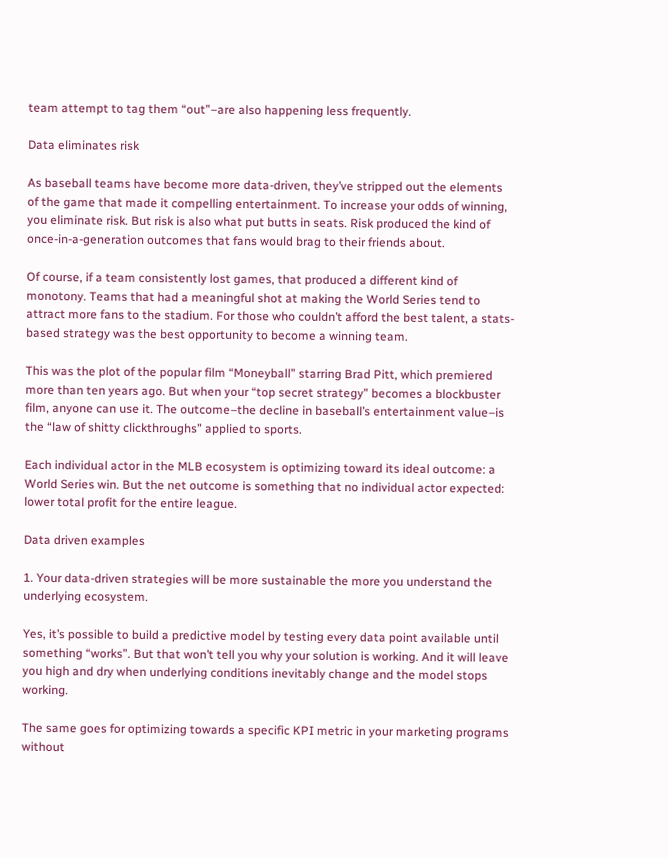team attempt to tag them “out”–are also happening less frequently.

Data eliminates risk

As baseball teams have become more data-driven, they’ve stripped out the elements of the game that made it compelling entertainment. To increase your odds of winning, you eliminate risk. But risk is also what put butts in seats. Risk produced the kind of once-in-a-generation outcomes that fans would brag to their friends about.

Of course, if a team consistently lost games, that produced a different kind of monotony. Teams that had a meaningful shot at making the World Series tend to attract more fans to the stadium. For those who couldn’t afford the best talent, a stats-based strategy was the best opportunity to become a winning team.

This was the plot of the popular film “Moneyball” starring Brad Pitt, which premiered more than ten years ago. But when your “top secret strategy” becomes a blockbuster film, anyone can use it. The outcome–the decline in baseball’s entertainment value–is the “law of shitty clickthroughs” applied to sports.

Each individual actor in the MLB ecosystem is optimizing toward its ideal outcome: a World Series win. But the net outcome is something that no individual actor expected: lower total profit for the entire league.

Data driven examples

1. Your data-driven strategies will be more sustainable the more you understand the underlying ecosystem.

Yes, it’s possible to build a predictive model by testing every data point available until something “works”. But that won’t tell you why your solution is working. And it will leave you high and dry when underlying conditions inevitably change and the model stops working.

The same goes for optimizing towards a specific KPI metric in your marketing programs without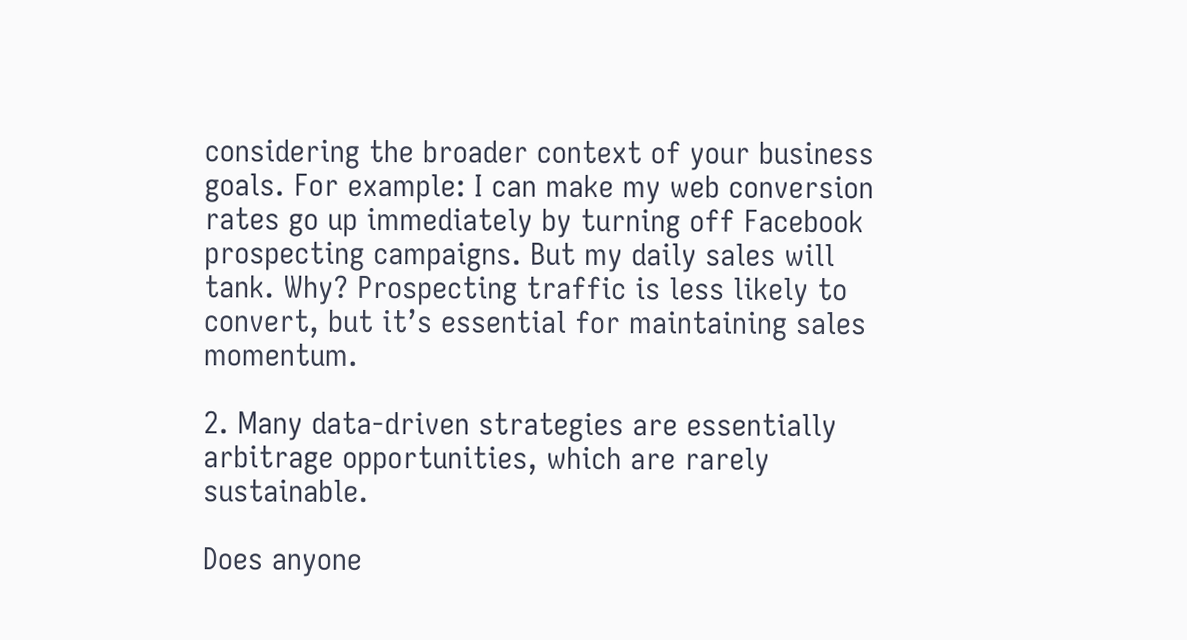considering the broader context of your business goals. For example: I can make my web conversion rates go up immediately by turning off Facebook prospecting campaigns. But my daily sales will tank. Why? Prospecting traffic is less likely to convert, but it’s essential for maintaining sales momentum.

2. Many data-driven strategies are essentially arbitrage opportunities, which are rarely sustainable.

Does anyone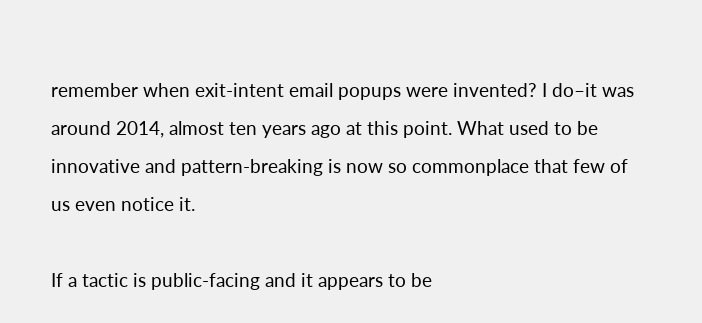remember when exit-intent email popups were invented? I do–it was around 2014, almost ten years ago at this point. What used to be innovative and pattern-breaking is now so commonplace that few of us even notice it.

If a tactic is public-facing and it appears to be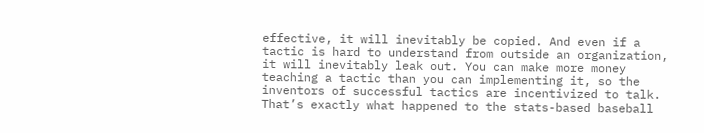effective, it will inevitably be copied. And even if a tactic is hard to understand from outside an organization, it will inevitably leak out. You can make more money teaching a tactic than you can implementing it, so the inventors of successful tactics are incentivized to talk. That’s exactly what happened to the stats-based baseball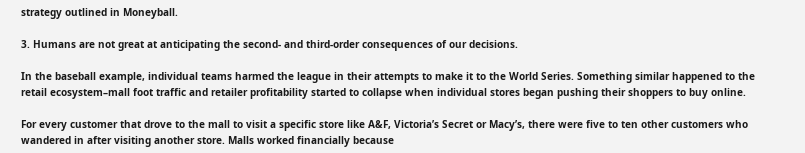strategy outlined in Moneyball.

3. Humans are not great at anticipating the second- and third-order consequences of our decisions.

In the baseball example, individual teams harmed the league in their attempts to make it to the World Series. Something similar happened to the retail ecosystem–mall foot traffic and retailer profitability started to collapse when individual stores began pushing their shoppers to buy online.

For every customer that drove to the mall to visit a specific store like A&F, Victoria’s Secret or Macy’s, there were five to ten other customers who wandered in after visiting another store. Malls worked financially because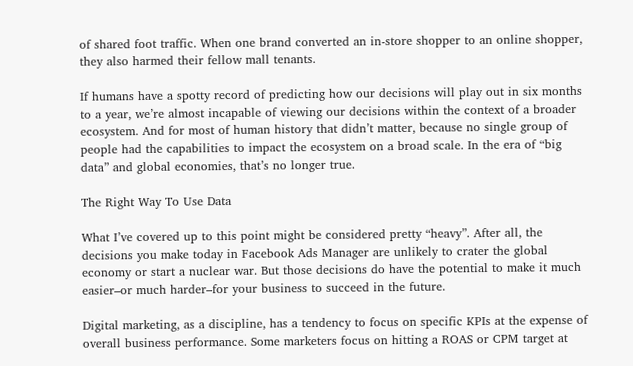of shared foot traffic. When one brand converted an in-store shopper to an online shopper, they also harmed their fellow mall tenants.

If humans have a spotty record of predicting how our decisions will play out in six months to a year, we’re almost incapable of viewing our decisions within the context of a broader ecosystem. And for most of human history that didn’t matter, because no single group of people had the capabilities to impact the ecosystem on a broad scale. In the era of “big data” and global economies, that’s no longer true.

The Right Way To Use Data

What I’ve covered up to this point might be considered pretty “heavy”. After all, the decisions you make today in Facebook Ads Manager are unlikely to crater the global economy or start a nuclear war. But those decisions do have the potential to make it much easier–or much harder–for your business to succeed in the future.

Digital marketing, as a discipline, has a tendency to focus on specific KPIs at the expense of overall business performance. Some marketers focus on hitting a ROAS or CPM target at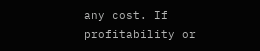any cost. If profitability or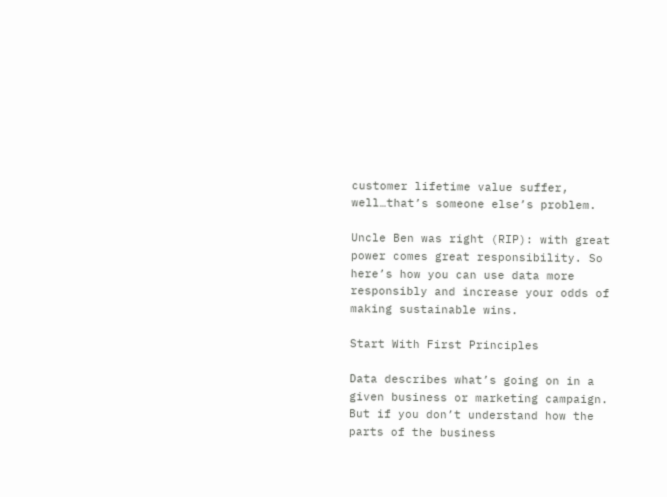customer lifetime value suffer, well…that’s someone else’s problem.

Uncle Ben was right (RIP): with great power comes great responsibility. So here’s how you can use data more responsibly and increase your odds of making sustainable wins.

Start With First Principles

Data describes what’s going on in a given business or marketing campaign. But if you don’t understand how the parts of the business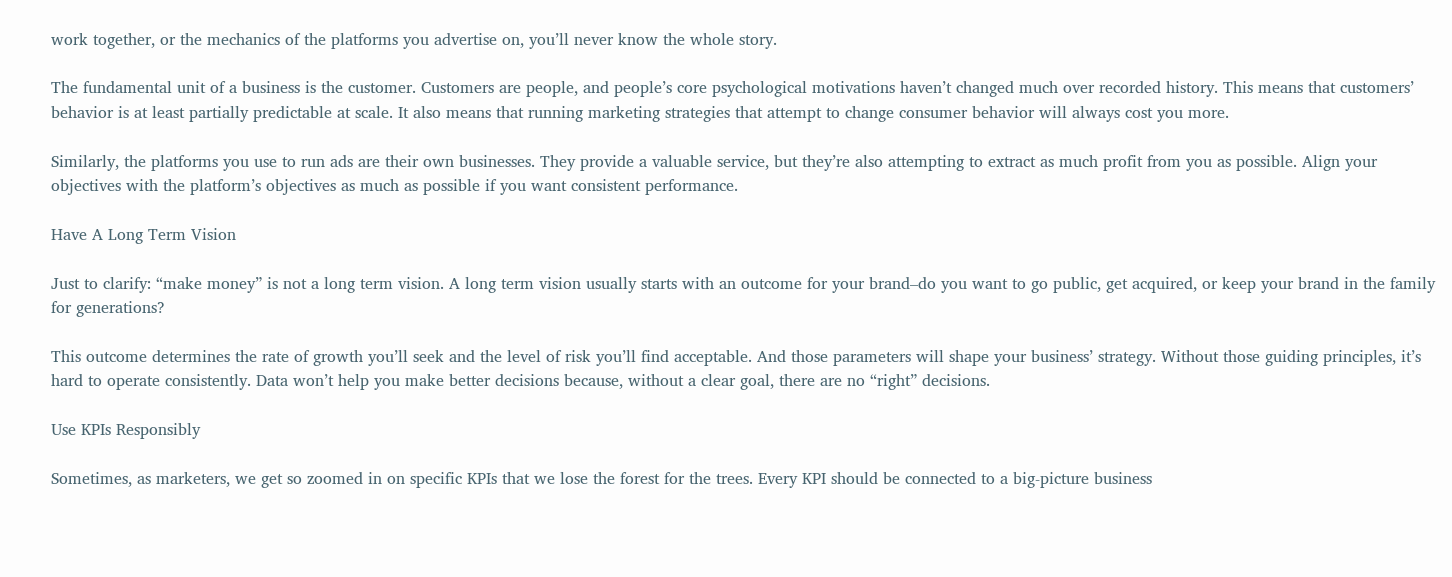work together, or the mechanics of the platforms you advertise on, you’ll never know the whole story.

The fundamental unit of a business is the customer. Customers are people, and people’s core psychological motivations haven’t changed much over recorded history. This means that customers’ behavior is at least partially predictable at scale. It also means that running marketing strategies that attempt to change consumer behavior will always cost you more.

Similarly, the platforms you use to run ads are their own businesses. They provide a valuable service, but they’re also attempting to extract as much profit from you as possible. Align your objectives with the platform’s objectives as much as possible if you want consistent performance.

Have A Long Term Vision

Just to clarify: “make money” is not a long term vision. A long term vision usually starts with an outcome for your brand–do you want to go public, get acquired, or keep your brand in the family for generations?

This outcome determines the rate of growth you’ll seek and the level of risk you’ll find acceptable. And those parameters will shape your business’ strategy. Without those guiding principles, it’s hard to operate consistently. Data won’t help you make better decisions because, without a clear goal, there are no “right” decisions.

Use KPIs Responsibly

Sometimes, as marketers, we get so zoomed in on specific KPIs that we lose the forest for the trees. Every KPI should be connected to a big-picture business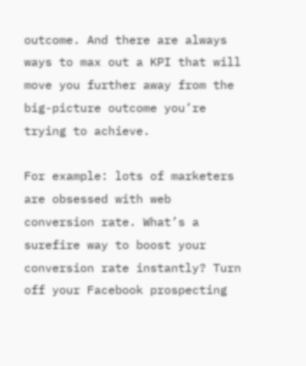outcome. And there are always ways to max out a KPI that will move you further away from the big-picture outcome you’re trying to achieve.

For example: lots of marketers are obsessed with web conversion rate. What’s a surefire way to boost your conversion rate instantly? Turn off your Facebook prospecting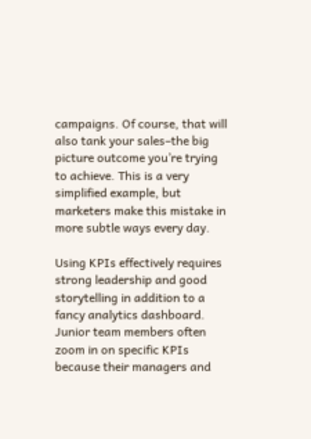campaigns. Of course, that will also tank your sales–the big picture outcome you’re trying to achieve. This is a very simplified example, but marketers make this mistake in more subtle ways every day.

Using KPIs effectively requires strong leadership and good storytelling in addition to a fancy analytics dashboard. Junior team members often zoom in on specific KPIs because their managers and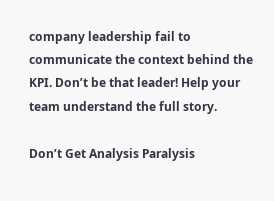company leadership fail to communicate the context behind the KPI. Don’t be that leader! Help your team understand the full story.

Don’t Get Analysis Paralysis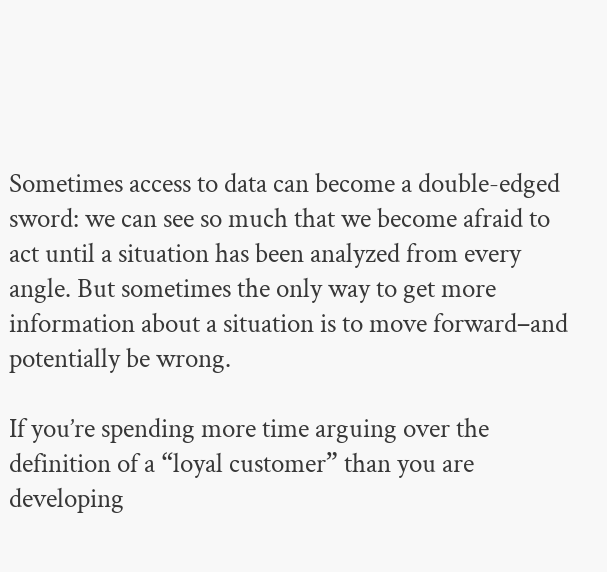Sometimes access to data can become a double-edged sword: we can see so much that we become afraid to act until a situation has been analyzed from every angle. But sometimes the only way to get more information about a situation is to move forward–and potentially be wrong.

If you’re spending more time arguing over the definition of a “loyal customer” than you are developing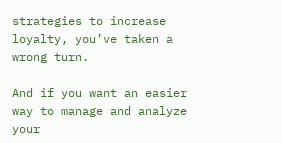strategies to increase loyalty, you’ve taken a wrong turn.

And if you want an easier way to manage and analyze your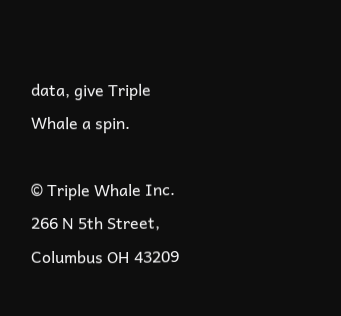data, give Triple Whale a spin.

© Triple Whale Inc.
266 N 5th Street, Columbus OH 43209